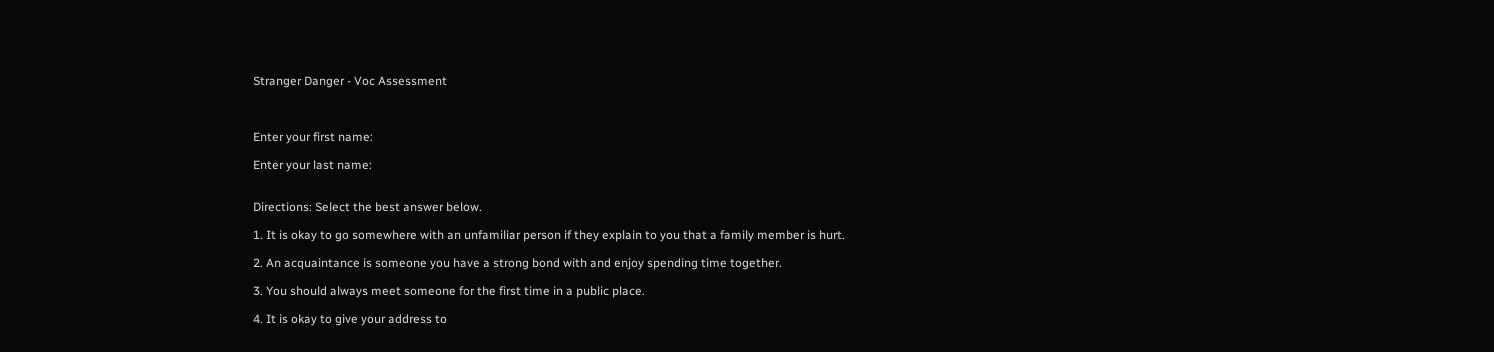Stranger Danger - Voc Assessment



Enter your first name:

Enter your last name:


Directions: Select the best answer below.

1. It is okay to go somewhere with an unfamiliar person if they explain to you that a family member is hurt.

2. An acquaintance is someone you have a strong bond with and enjoy spending time together.

3. You should always meet someone for the first time in a public place.

4. It is okay to give your address to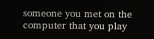someone you met on the computer that you play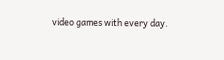video games with every day.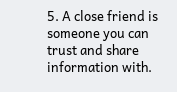5. A close friend is someone you can trust and share information with.